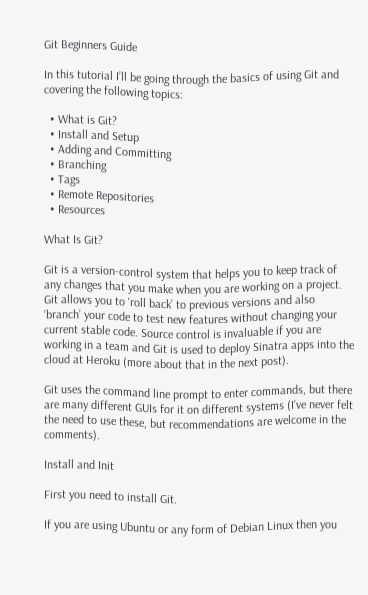Git Beginners Guide

In this tutorial I’ll be going through the basics of using Git and covering the following topics:

  • What is Git?
  • Install and Setup
  • Adding and Committing
  • Branching
  • Tags
  • Remote Repositories
  • Resources

What Is Git?

Git is a version-control system that helps you to keep track of any changes that you make when you are working on a project. Git allows you to ‘roll back’ to previous versions and also ‘branch’ your code to test new features without changing your current stable code. Source control is invaluable if you are working in a team and Git is used to deploy Sinatra apps into the cloud at Heroku (more about that in the next post).

Git uses the command line prompt to enter commands, but there are many different GUIs for it on different systems (I’ve never felt the need to use these, but recommendations are welcome in the comments).

Install and Init

First you need to install Git.

If you are using Ubuntu or any form of Debian Linux then you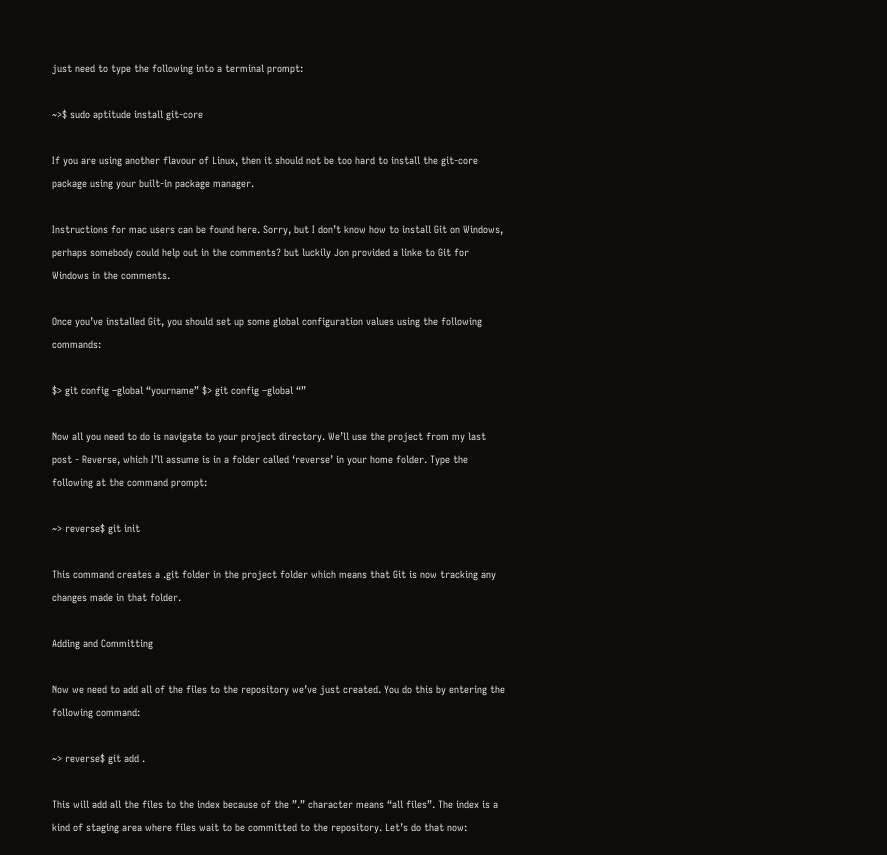just need to type the following into a terminal prompt:

~>$ sudo aptitude install git-core

If you are using another flavour of Linux, then it should not be too hard to install the git-core package using your built-in package manager.

Instructions for mac users can be found here. Sorry, but I don’t know how to install Git on Windows, perhaps somebody could help out in the comments? but luckily Jon provided a linke to Git for Windows in the comments.

Once you’ve installed Git, you should set up some global configuration values using the following commands:

$> git config –global “yourname” $> git config –global “”

Now all you need to do is navigate to your project directory. We’ll use the project from my last post - Reverse, which I’ll assume is in a folder called ‘reverse’ in your home folder. Type the following at the command prompt:

~> reverse$ git init

This command creates a .git folder in the project folder which means that Git is now tracking any changes made in that folder.

Adding and Committing

Now we need to add all of the files to the repository we’ve just created. You do this by entering the following command:

~> reverse$ git add .

This will add all the files to the index because of the ”.” character means “all files”. The index is a kind of staging area where files wait to be committed to the repository. Let’s do that now: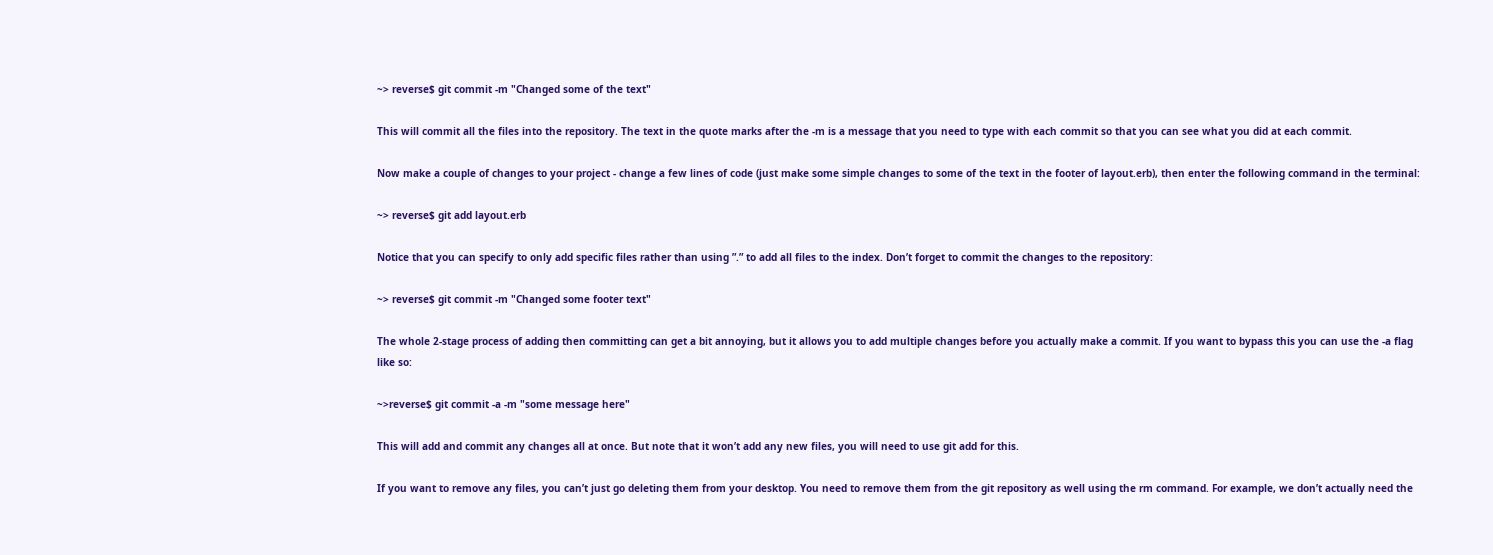~> reverse$ git commit -m "Changed some of the text"

This will commit all the files into the repository. The text in the quote marks after the -m is a message that you need to type with each commit so that you can see what you did at each commit.

Now make a couple of changes to your project - change a few lines of code (just make some simple changes to some of the text in the footer of layout.erb), then enter the following command in the terminal:

~> reverse$ git add layout.erb

Notice that you can specify to only add specific files rather than using ”.” to add all files to the index. Don’t forget to commit the changes to the repository:

~> reverse$ git commit -m "Changed some footer text"

The whole 2-stage process of adding then committing can get a bit annoying, but it allows you to add multiple changes before you actually make a commit. If you want to bypass this you can use the -a flag like so:

~>reverse$ git commit -a -m "some message here"

This will add and commit any changes all at once. But note that it won’t add any new files, you will need to use git add for this.

If you want to remove any files, you can’t just go deleting them from your desktop. You need to remove them from the git repository as well using the rm command. For example, we don’t actually need the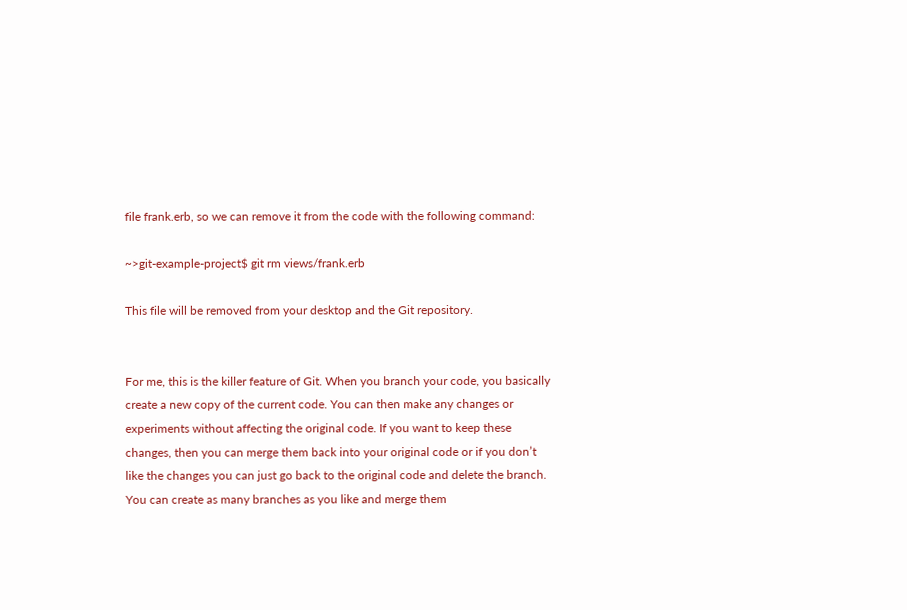file frank.erb, so we can remove it from the code with the following command:

~>git-example-project$ git rm views/frank.erb

This file will be removed from your desktop and the Git repository.


For me, this is the killer feature of Git. When you branch your code, you basically create a new copy of the current code. You can then make any changes or experiments without affecting the original code. If you want to keep these changes, then you can merge them back into your original code or if you don’t like the changes you can just go back to the original code and delete the branch. You can create as many branches as you like and merge them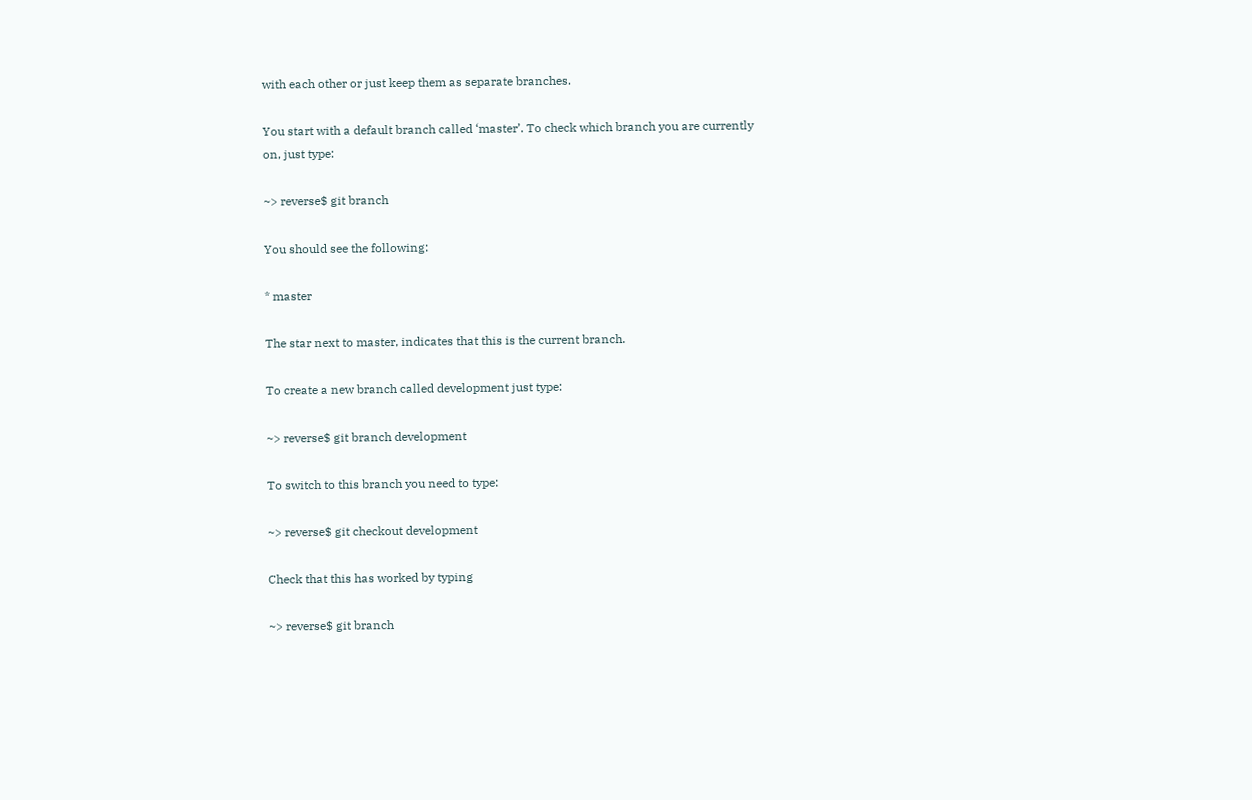with each other or just keep them as separate branches.

You start with a default branch called ‘master’. To check which branch you are currently on, just type:

~> reverse$ git branch

You should see the following:

* master

The star next to master, indicates that this is the current branch.

To create a new branch called development just type:

~> reverse$ git branch development

To switch to this branch you need to type:

~> reverse$ git checkout development

Check that this has worked by typing

~> reverse$ git branch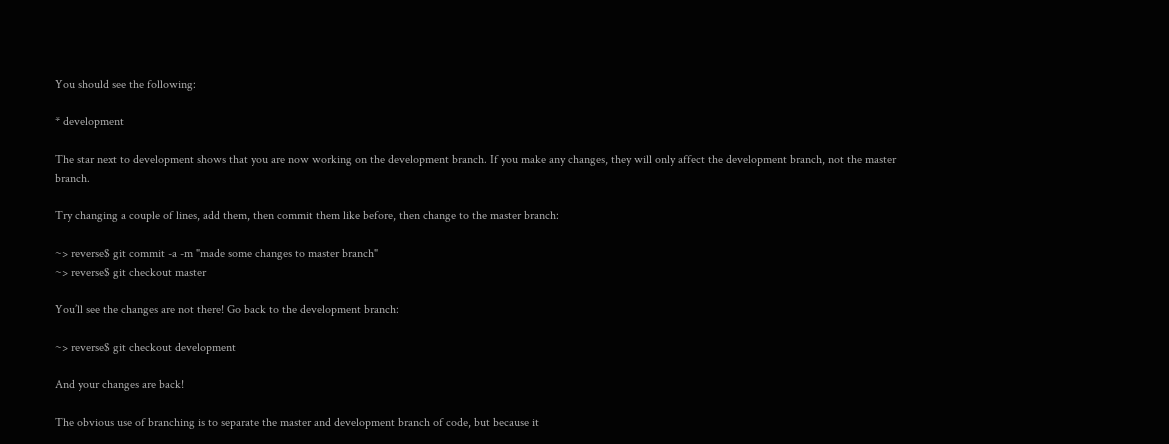You should see the following:

* development

The star next to development shows that you are now working on the development branch. If you make any changes, they will only affect the development branch, not the master branch.

Try changing a couple of lines, add them, then commit them like before, then change to the master branch:

~> reverse$ git commit -a -m "made some changes to master branch"
~> reverse$ git checkout master

You’ll see the changes are not there! Go back to the development branch:

~> reverse$ git checkout development

And your changes are back!

The obvious use of branching is to separate the master and development branch of code, but because it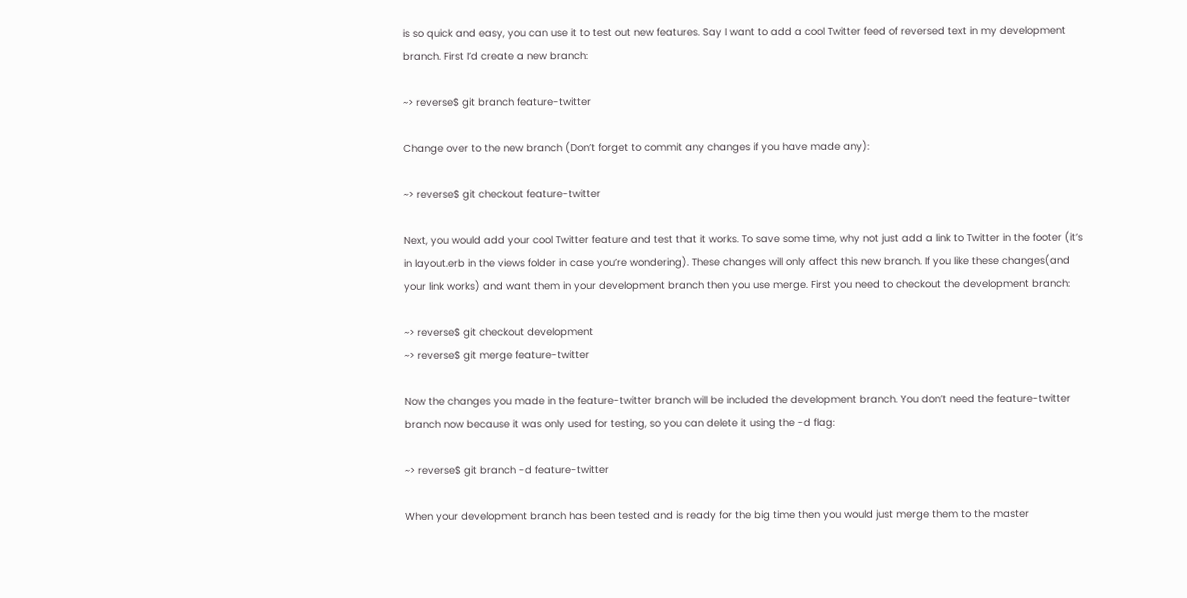is so quick and easy, you can use it to test out new features. Say I want to add a cool Twitter feed of reversed text in my development branch. First I’d create a new branch:

~> reverse$ git branch feature-twitter

Change over to the new branch (Don’t forget to commit any changes if you have made any):

~> reverse$ git checkout feature-twitter

Next, you would add your cool Twitter feature and test that it works. To save some time, why not just add a link to Twitter in the footer (it’s in layout.erb in the views folder in case you’re wondering). These changes will only affect this new branch. If you like these changes(and your link works) and want them in your development branch then you use merge. First you need to checkout the development branch:

~> reverse$ git checkout development
~> reverse$ git merge feature-twitter

Now the changes you made in the feature-twitter branch will be included the development branch. You don’t need the feature-twitter branch now because it was only used for testing, so you can delete it using the -d flag:

~> reverse$ git branch -d feature-twitter

When your development branch has been tested and is ready for the big time then you would just merge them to the master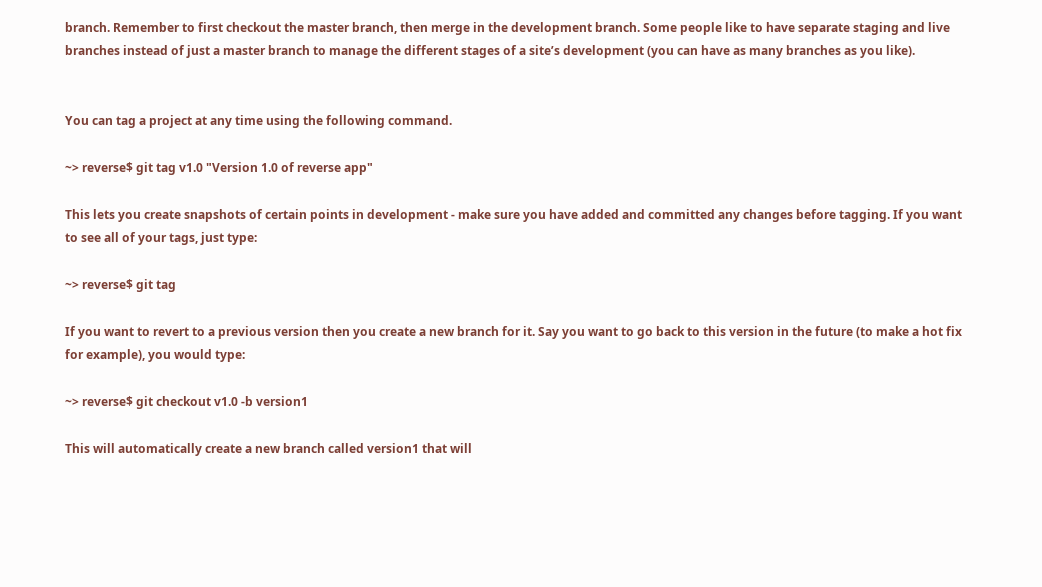branch. Remember to first checkout the master branch, then merge in the development branch. Some people like to have separate staging and live branches instead of just a master branch to manage the different stages of a site’s development (you can have as many branches as you like).


You can tag a project at any time using the following command.

~> reverse$ git tag v1.0 "Version 1.0 of reverse app"

This lets you create snapshots of certain points in development - make sure you have added and committed any changes before tagging. If you want to see all of your tags, just type:

~> reverse$ git tag

If you want to revert to a previous version then you create a new branch for it. Say you want to go back to this version in the future (to make a hot fix for example), you would type:

~> reverse$ git checkout v1.0 -b version1

This will automatically create a new branch called version1 that will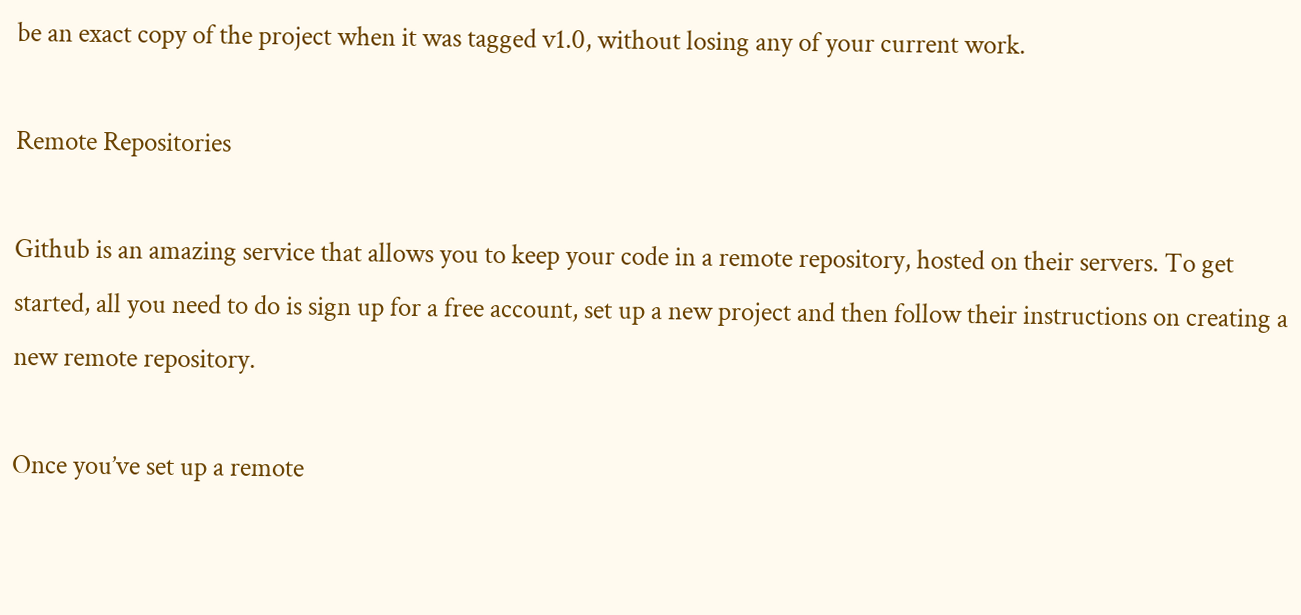be an exact copy of the project when it was tagged v1.0, without losing any of your current work.

Remote Repositories

Github is an amazing service that allows you to keep your code in a remote repository, hosted on their servers. To get started, all you need to do is sign up for a free account, set up a new project and then follow their instructions on creating a new remote repository.

Once you’ve set up a remote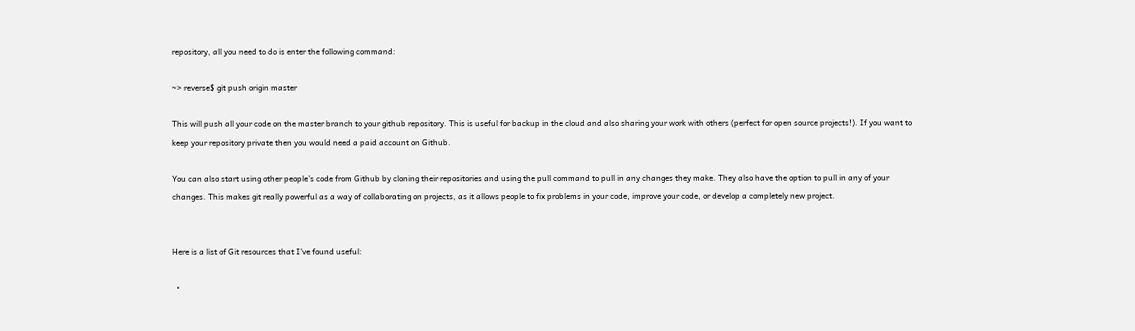repository, all you need to do is enter the following command:

~> reverse$ git push origin master

This will push all your code on the master branch to your github repository. This is useful for backup in the cloud and also sharing your work with others (perfect for open source projects!). If you want to keep your repository private then you would need a paid account on Github.

You can also start using other people’s code from Github by cloning their repositories and using the pull command to pull in any changes they make. They also have the option to pull in any of your changes. This makes git really powerful as a way of collaborating on projects, as it allows people to fix problems in your code, improve your code, or develop a completely new project.


Here is a list of Git resources that I’ve found useful:

  •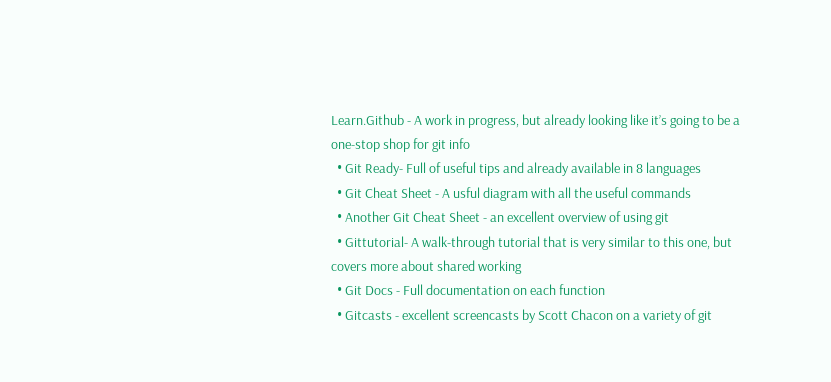Learn.Github - A work in progress, but already looking like it’s going to be a one-stop shop for git info
  • Git Ready- Full of useful tips and already available in 8 languages
  • Git Cheat Sheet - A usful diagram with all the useful commands
  • Another Git Cheat Sheet - an excellent overview of using git
  • Gittutorial- A walk-through tutorial that is very similar to this one, but covers more about shared working
  • Git Docs - Full documentation on each function
  • Gitcasts - excellent screencasts by Scott Chacon on a variety of git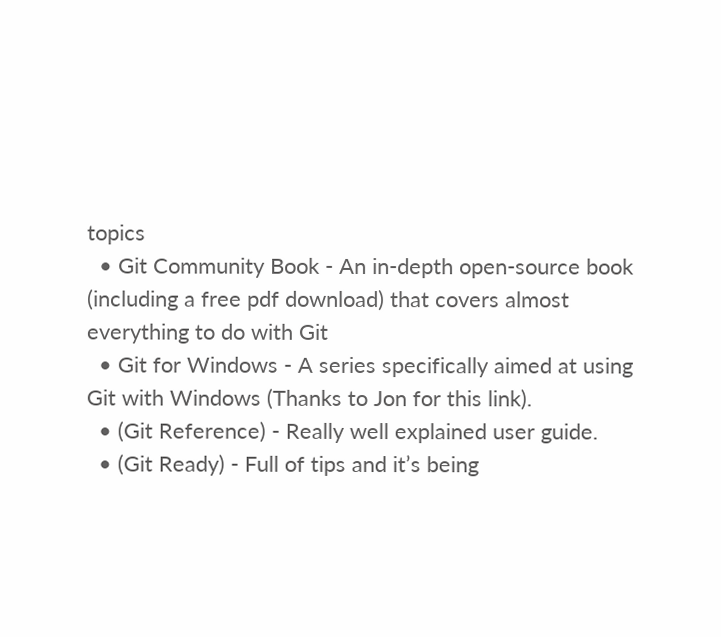topics
  • Git Community Book - An in-depth open-source book (including a free pdf download) that covers almost everything to do with Git
  • Git for Windows - A series specifically aimed at using Git with Windows (Thanks to Jon for this link).
  • (Git Reference) - Really well explained user guide.
  • (Git Ready) - Full of tips and it’s being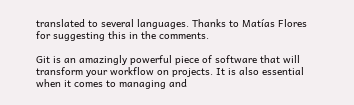translated to several languages. Thanks to Matías Flores for suggesting this in the comments.

Git is an amazingly powerful piece of software that will transform your workflow on projects. It is also essential when it comes to managing and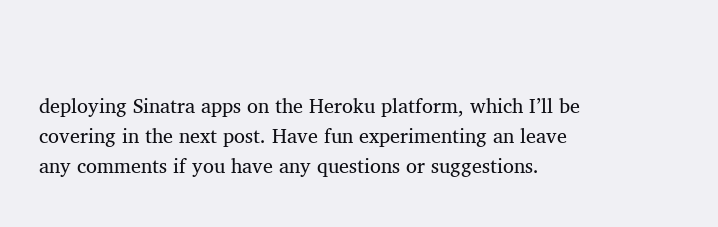deploying Sinatra apps on the Heroku platform, which I’ll be covering in the next post. Have fun experimenting an leave any comments if you have any questions or suggestions.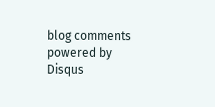blog comments powered by Disqus